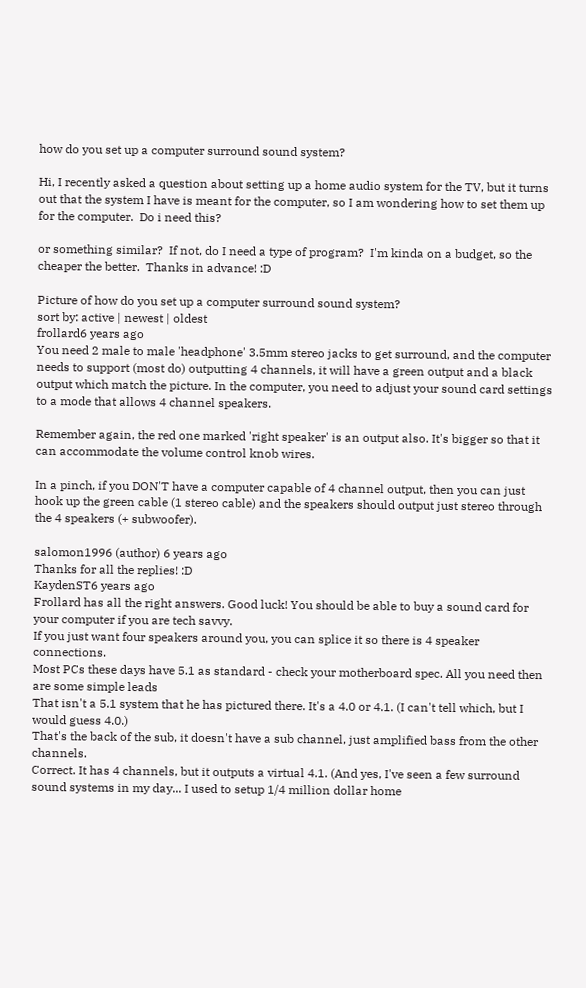how do you set up a computer surround sound system?

Hi, I recently asked a question about setting up a home audio system for the TV, but it turns out that the system I have is meant for the computer, so I am wondering how to set them up for the computer.  Do i need this?

or something similar?  If not, do I need a type of program?  I'm kinda on a budget, so the cheaper the better.  Thanks in advance! :D

Picture of how do you set up a computer surround sound system?
sort by: active | newest | oldest
frollard6 years ago
You need 2 male to male 'headphone' 3.5mm stereo jacks to get surround, and the computer needs to support (most do) outputting 4 channels, it will have a green output and a black output which match the picture. In the computer, you need to adjust your sound card settings to a mode that allows 4 channel speakers.

Remember again, the red one marked 'right speaker' is an output also. It's bigger so that it can accommodate the volume control knob wires.

In a pinch, if you DON'T have a computer capable of 4 channel output, then you can just hook up the green cable (1 stereo cable) and the speakers should output just stereo through the 4 speakers (+ subwoofer).

salomon1996 (author) 6 years ago
Thanks for all the replies! :D
KaydenST6 years ago
Frollard has all the right answers. Good luck! You should be able to buy a sound card for your computer if you are tech savvy.
If you just want four speakers around you, you can splice it so there is 4 speaker connections.
Most PCs these days have 5.1 as standard - check your motherboard spec. All you need then are some simple leads
That isn't a 5.1 system that he has pictured there. It's a 4.0 or 4.1. (I can't tell which, but I would guess 4.0.)
That's the back of the sub, it doesn't have a sub channel, just amplified bass from the other channels.
Correct. It has 4 channels, but it outputs a virtual 4.1. (And yes, I've seen a few surround sound systems in my day... I used to setup 1/4 million dollar home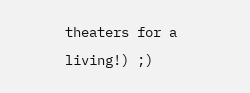theaters for a living!) ;)